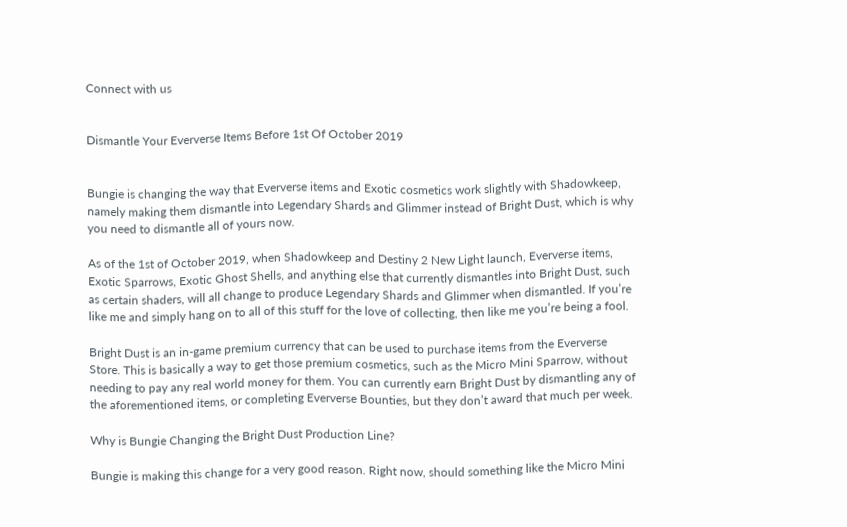Connect with us


Dismantle Your Eververse Items Before 1st Of October 2019


Bungie is changing the way that Eververse items and Exotic cosmetics work slightly with Shadowkeep, namely making them dismantle into Legendary Shards and Glimmer instead of Bright Dust, which is why you need to dismantle all of yours now.

As of the 1st of October 2019, when Shadowkeep and Destiny 2 New Light launch, Eververse items, Exotic Sparrows, Exotic Ghost Shells, and anything else that currently dismantles into Bright Dust, such as certain shaders, will all change to produce Legendary Shards and Glimmer when dismantled. If you’re like me and simply hang on to all of this stuff for the love of collecting, then like me you’re being a fool.

Bright Dust is an in-game premium currency that can be used to purchase items from the Eververse Store. This is basically a way to get those premium cosmetics, such as the Micro Mini Sparrow, without needing to pay any real world money for them. You can currently earn Bright Dust by dismantling any of the aforementioned items, or completing Eververse Bounties, but they don’t award that much per week.

Why is Bungie Changing the Bright Dust Production Line?

Bungie is making this change for a very good reason. Right now, should something like the Micro Mini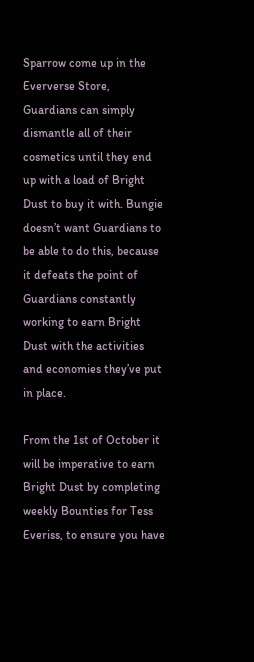Sparrow come up in the Eververse Store, Guardians can simply dismantle all of their cosmetics until they end up with a load of Bright Dust to buy it with. Bungie doesn’t want Guardians to be able to do this, because it defeats the point of Guardians constantly working to earn Bright Dust with the activities and economies they’ve put in place.

From the 1st of October it will be imperative to earn Bright Dust by completing weekly Bounties for Tess Everiss, to ensure you have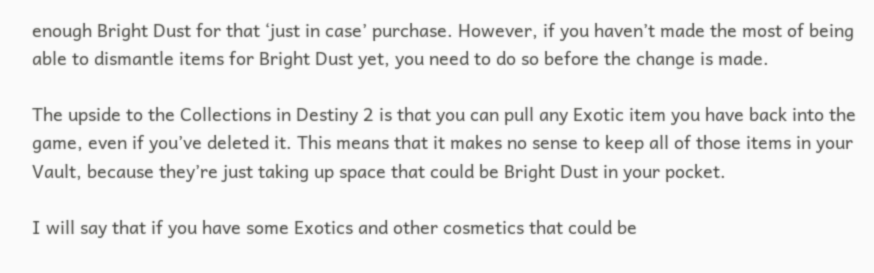enough Bright Dust for that ‘just in case’ purchase. However, if you haven’t made the most of being able to dismantle items for Bright Dust yet, you need to do so before the change is made.

The upside to the Collections in Destiny 2 is that you can pull any Exotic item you have back into the game, even if you’ve deleted it. This means that it makes no sense to keep all of those items in your Vault, because they’re just taking up space that could be Bright Dust in your pocket.

I will say that if you have some Exotics and other cosmetics that could be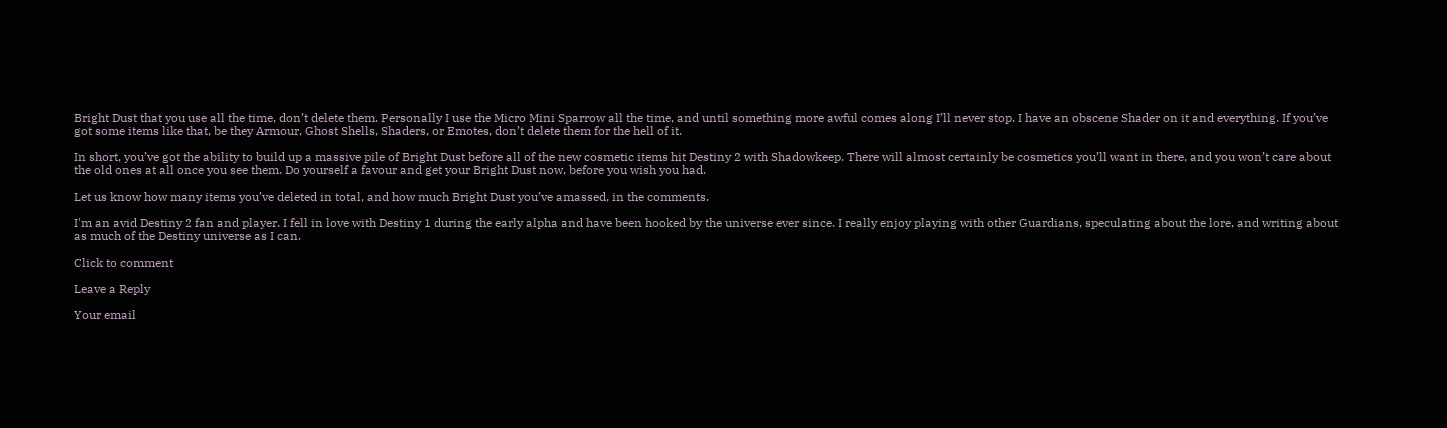Bright Dust that you use all the time, don’t delete them. Personally I use the Micro Mini Sparrow all the time, and until something more awful comes along I’ll never stop. I have an obscene Shader on it and everything. If you’ve got some items like that, be they Armour, Ghost Shells, Shaders, or Emotes, don’t delete them for the hell of it.

In short, you’ve got the ability to build up a massive pile of Bright Dust before all of the new cosmetic items hit Destiny 2 with Shadowkeep. There will almost certainly be cosmetics you’ll want in there, and you won’t care about the old ones at all once you see them. Do yourself a favour and get your Bright Dust now, before you wish you had.

Let us know how many items you’ve deleted in total, and how much Bright Dust you’ve amassed, in the comments.

I'm an avid Destiny 2 fan and player. I fell in love with Destiny 1 during the early alpha and have been hooked by the universe ever since. I really enjoy playing with other Guardians, speculating about the lore, and writing about as much of the Destiny universe as I can.

Click to comment

Leave a Reply

Your email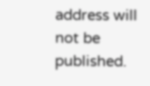address will not be published.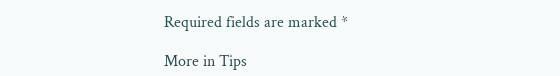Required fields are marked *

More in Tips